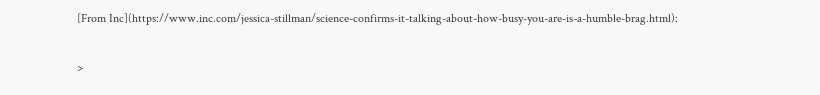[From Inc](https://www.inc.com/jessica-stillman/science-confirms-it-talking-about-how-busy-you-are-is-a-humble-brag.html):

>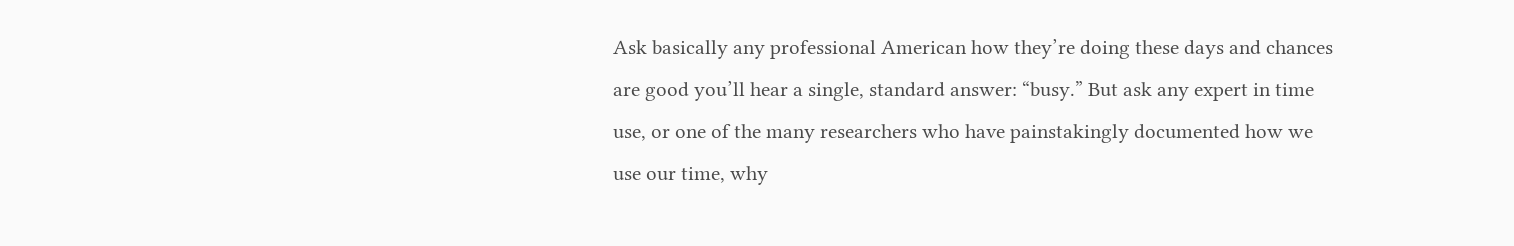Ask basically any professional American how they’re doing these days and chances are good you’ll hear a single, standard answer: “busy.” But ask any expert in time use, or one of the many researchers who have painstakingly documented how we use our time, why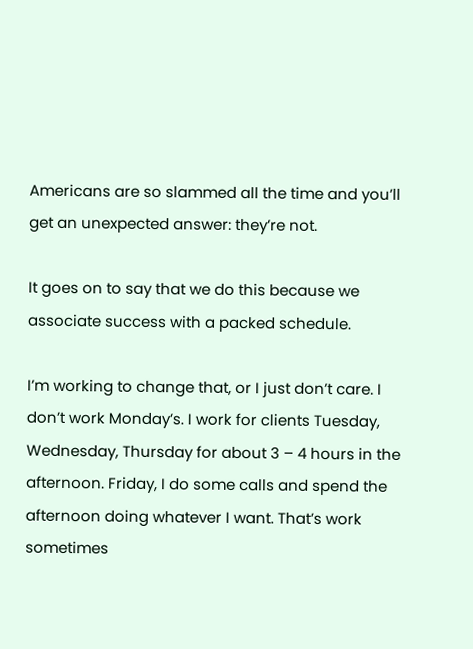Americans are so slammed all the time and you’ll get an unexpected answer: they’re not.

It goes on to say that we do this because we associate success with a packed schedule.

I’m working to change that, or I just don’t care. I don’t work Monday’s. I work for clients Tuesday, Wednesday, Thursday for about 3 – 4 hours in the afternoon. Friday, I do some calls and spend the afternoon doing whatever I want. That’s work sometimes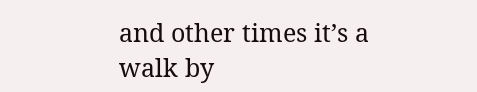and other times it’s a walk by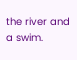the river and a swim.